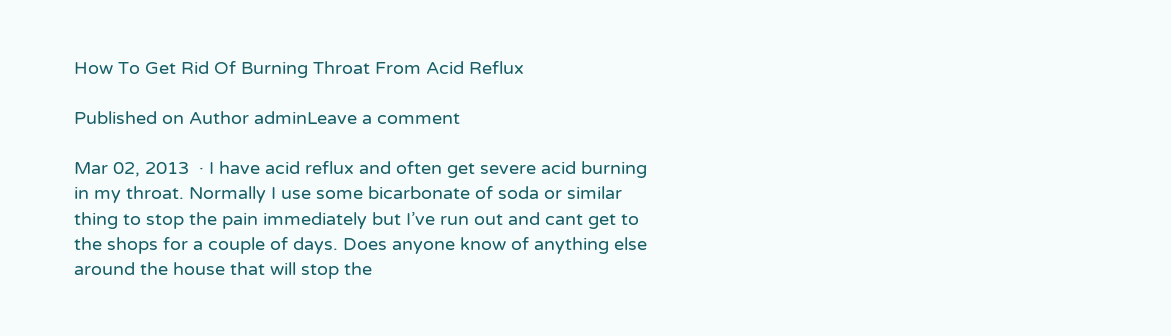How To Get Rid Of Burning Throat From Acid Reflux

Published on Author adminLeave a comment

Mar 02, 2013  · I have acid reflux and often get severe acid burning in my throat. Normally I use some bicarbonate of soda or similar thing to stop the pain immediately but I’ve run out and cant get to the shops for a couple of days. Does anyone know of anything else around the house that will stop the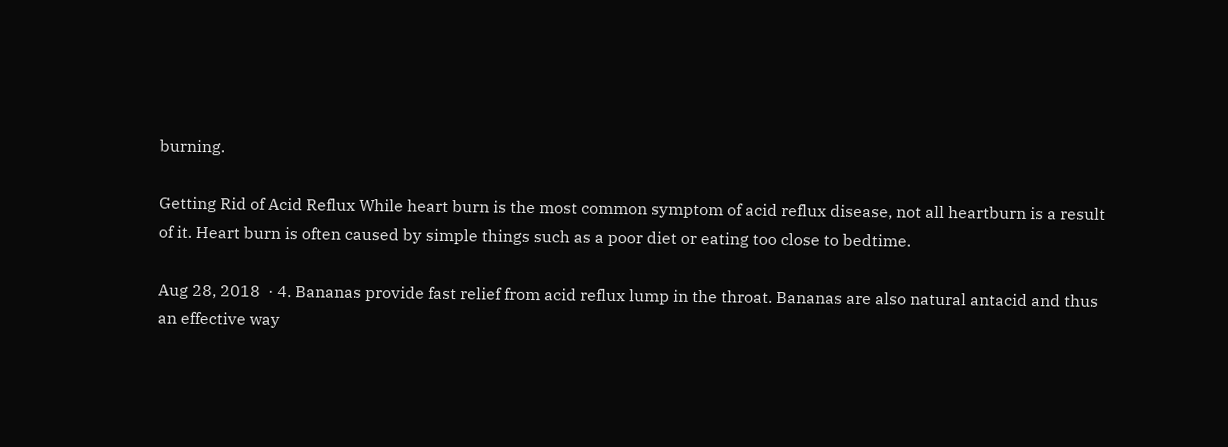burning.

Getting Rid of Acid Reflux While heart burn is the most common symptom of acid reflux disease, not all heartburn is a result of it. Heart burn is often caused by simple things such as a poor diet or eating too close to bedtime.

Aug 28, 2018  · 4. Bananas provide fast relief from acid reflux lump in the throat. Bananas are also natural antacid and thus an effective way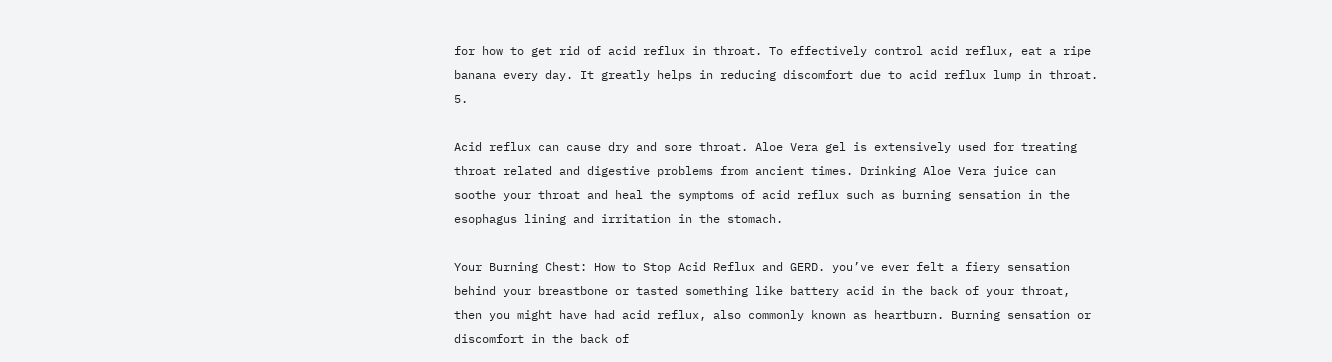for how to get rid of acid reflux in throat. To effectively control acid reflux, eat a ripe banana every day. It greatly helps in reducing discomfort due to acid reflux lump in throat. 5.

Acid reflux can cause dry and sore throat. Aloe Vera gel is extensively used for treating throat related and digestive problems from ancient times. Drinking Aloe Vera juice can soothe your throat and heal the symptoms of acid reflux such as burning sensation in the esophagus lining and irritation in the stomach.

Your Burning Chest: How to Stop Acid Reflux and GERD. you’ve ever felt a fiery sensation behind your breastbone or tasted something like battery acid in the back of your throat, then you might have had acid reflux, also commonly known as heartburn. Burning sensation or discomfort in the back of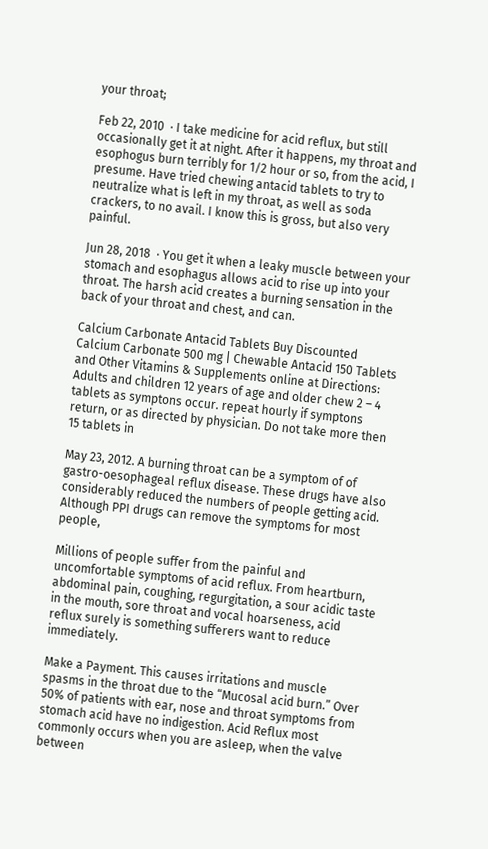your throat;

Feb 22, 2010  · I take medicine for acid reflux, but still occasionally get it at night. After it happens, my throat and esophogus burn terribly for 1/2 hour or so, from the acid, I presume. Have tried chewing antacid tablets to try to neutralize what is left in my throat, as well as soda crackers, to no avail. I know this is gross, but also very painful.

Jun 28, 2018  · You get it when a leaky muscle between your stomach and esophagus allows acid to rise up into your throat. The harsh acid creates a burning sensation in the back of your throat and chest, and can.

Calcium Carbonate Antacid Tablets Buy Discounted Calcium Carbonate 500 mg | Chewable Antacid 150 Tablets and Other Vitamins & Supplements online at Directions: Adults and children 12 years of age and older chew 2 – 4 tablets as symptons occur. repeat hourly if symptons return, or as directed by physician. Do not take more then 15 tablets in

May 23, 2012. A burning throat can be a symptom of of gastro-oesophageal reflux disease. These drugs have also considerably reduced the numbers of people getting acid. Although PPI drugs can remove the symptoms for most people,

Millions of people suffer from the painful and uncomfortable symptoms of acid reflux. From heartburn, abdominal pain, coughing, regurgitation, a sour acidic taste in the mouth, sore throat and vocal hoarseness, acid reflux surely is something sufferers want to reduce immediately.

Make a Payment. This causes irritations and muscle spasms in the throat due to the “Mucosal acid burn.” Over 50% of patients with ear, nose and throat symptoms from stomach acid have no indigestion. Acid Reflux most commonly occurs when you are asleep, when the valve between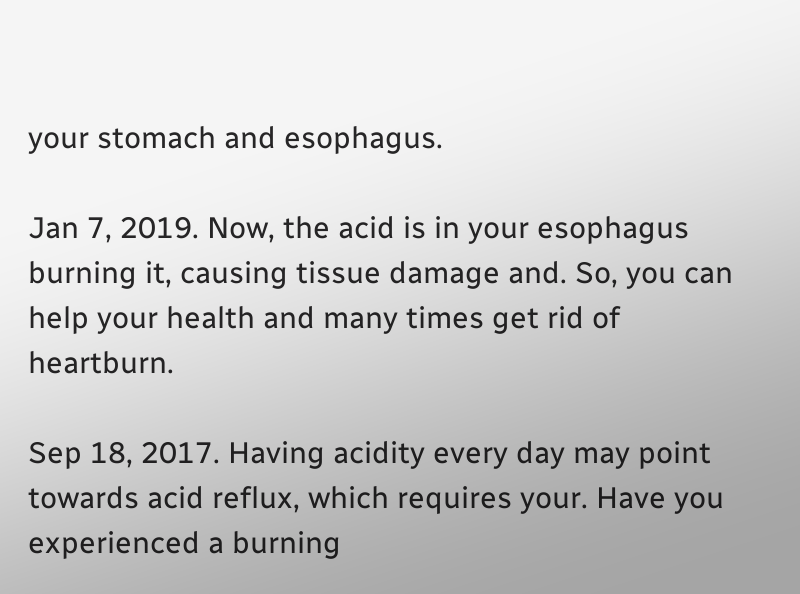your stomach and esophagus.

Jan 7, 2019. Now, the acid is in your esophagus burning it, causing tissue damage and. So, you can help your health and many times get rid of heartburn.

Sep 18, 2017. Having acidity every day may point towards acid reflux, which requires your. Have you experienced a burning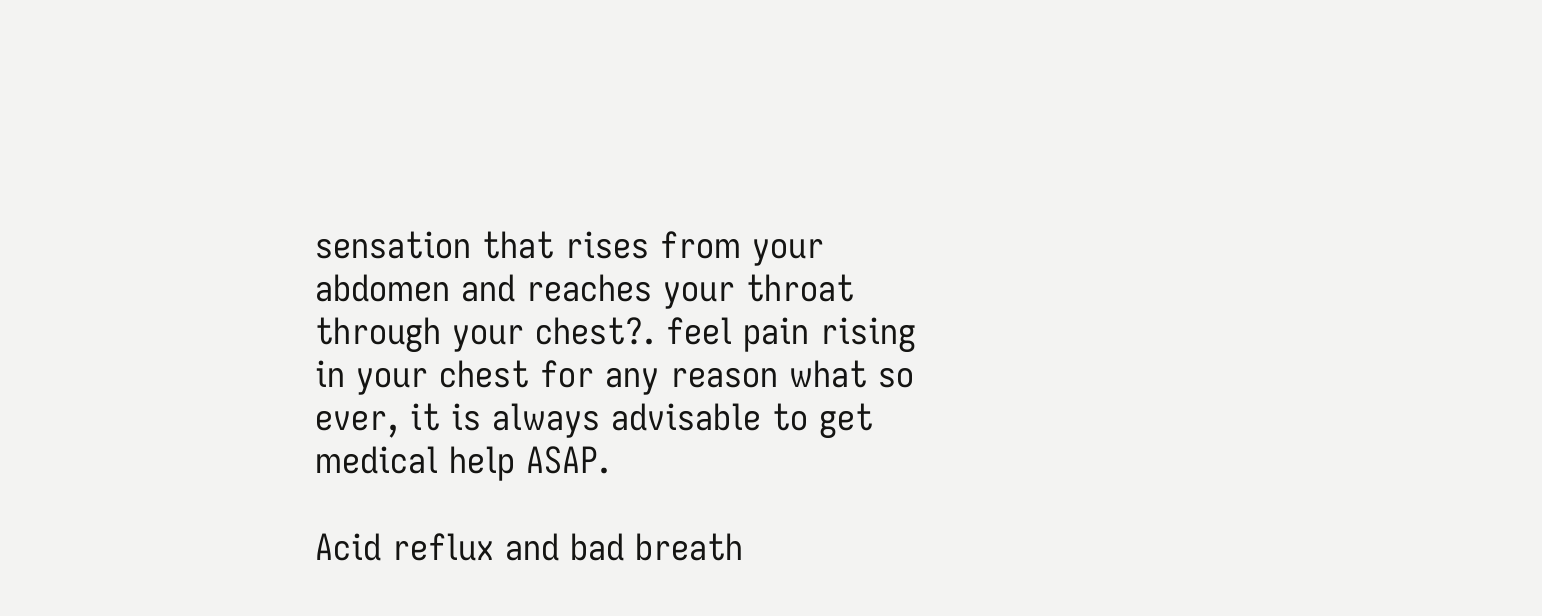sensation that rises from your abdomen and reaches your throat through your chest?. feel pain rising in your chest for any reason what so ever, it is always advisable to get medical help ASAP.

Acid reflux and bad breath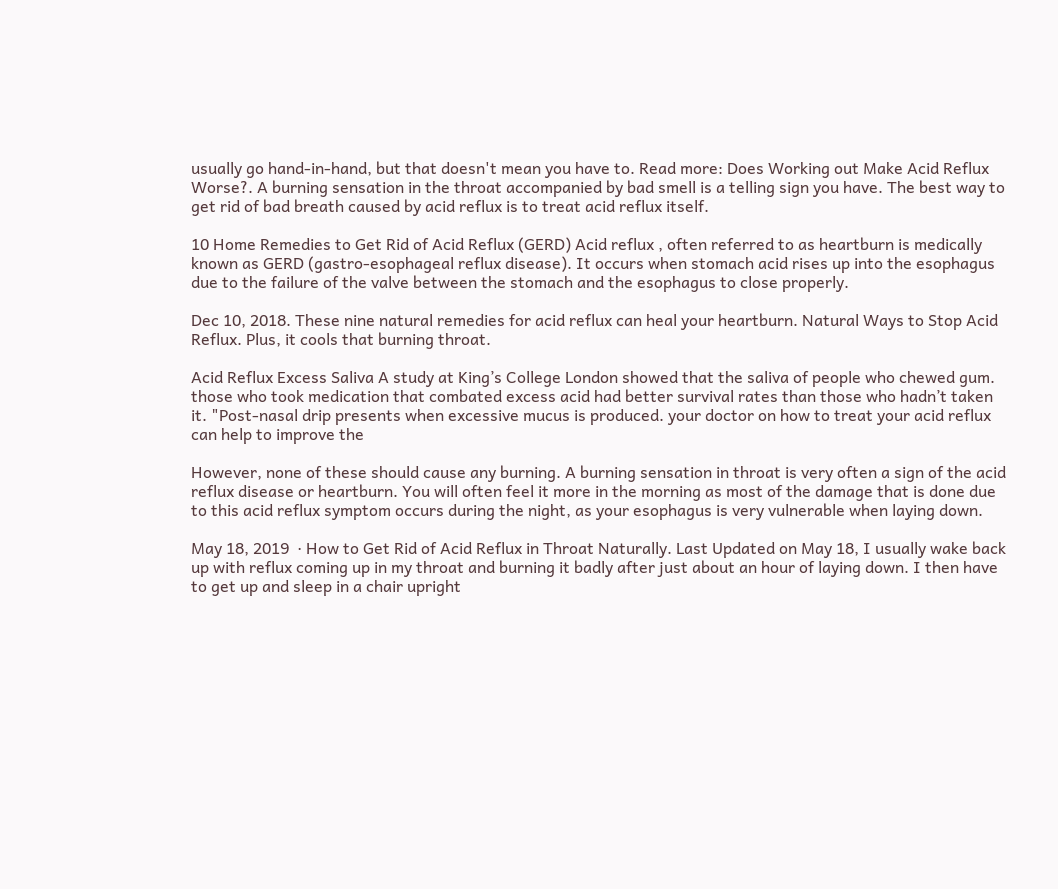usually go hand-in-hand, but that doesn't mean you have to. Read more: Does Working out Make Acid Reflux Worse?. A burning sensation in the throat accompanied by bad smell is a telling sign you have. The best way to get rid of bad breath caused by acid reflux is to treat acid reflux itself.

10 Home Remedies to Get Rid of Acid Reflux (GERD) Acid reflux , often referred to as heartburn is medically known as GERD (gastro-esophageal reflux disease). It occurs when stomach acid rises up into the esophagus due to the failure of the valve between the stomach and the esophagus to close properly.

Dec 10, 2018. These nine natural remedies for acid reflux can heal your heartburn. Natural Ways to Stop Acid Reflux. Plus, it cools that burning throat.

Acid Reflux Excess Saliva A study at King’s College London showed that the saliva of people who chewed gum. those who took medication that combated excess acid had better survival rates than those who hadn’t taken it. "Post-nasal drip presents when excessive mucus is produced. your doctor on how to treat your acid reflux can help to improve the

However, none of these should cause any burning. A burning sensation in throat is very often a sign of the acid reflux disease or heartburn. You will often feel it more in the morning as most of the damage that is done due to this acid reflux symptom occurs during the night, as your esophagus is very vulnerable when laying down.

May 18, 2019  · How to Get Rid of Acid Reflux in Throat Naturally. Last Updated on May 18, I usually wake back up with reflux coming up in my throat and burning it badly after just about an hour of laying down. I then have to get up and sleep in a chair upright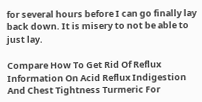for several hours before I can go finally lay back down. It is misery to not be able to just lay.

Compare How To Get Rid Of Reflux Information On Acid Reflux Indigestion And Chest Tightness Turmeric For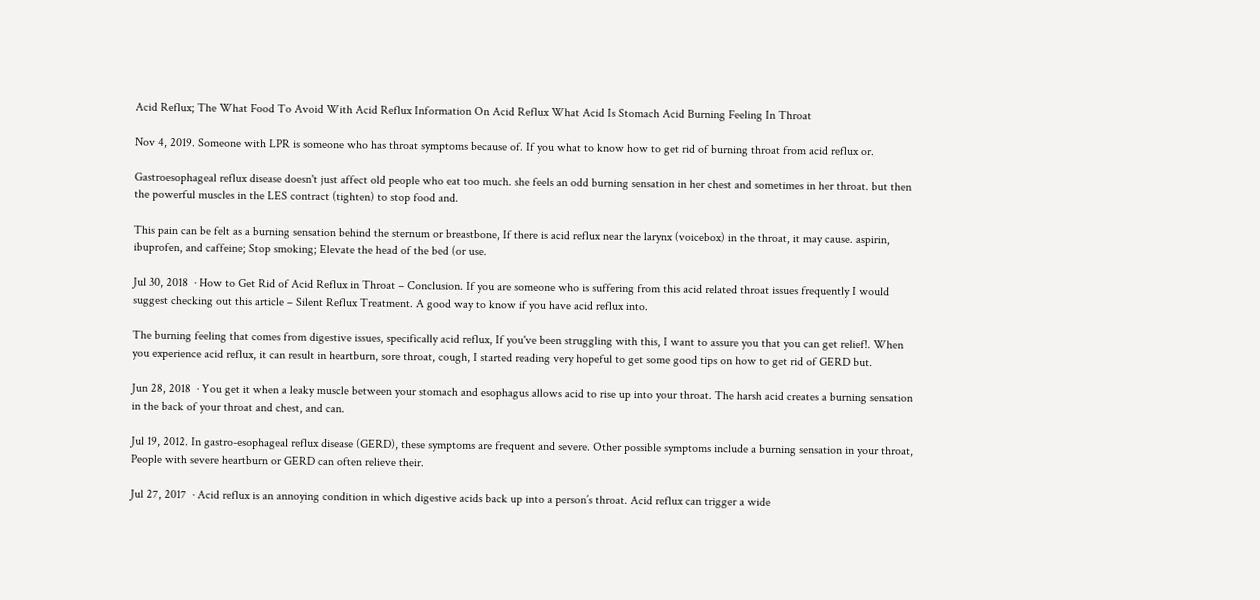Acid Reflux; The What Food To Avoid With Acid Reflux Information On Acid Reflux What Acid Is Stomach Acid Burning Feeling In Throat

Nov 4, 2019. Someone with LPR is someone who has throat symptoms because of. If you what to know how to get rid of burning throat from acid reflux or.

Gastroesophageal reflux disease doesn't just affect old people who eat too much. she feels an odd burning sensation in her chest and sometimes in her throat. but then the powerful muscles in the LES contract (tighten) to stop food and.

This pain can be felt as a burning sensation behind the sternum or breastbone, If there is acid reflux near the larynx (voicebox) in the throat, it may cause. aspirin, ibuprofen, and caffeine; Stop smoking; Elevate the head of the bed (or use.

Jul 30, 2018  · How to Get Rid of Acid Reflux in Throat – Conclusion. If you are someone who is suffering from this acid related throat issues frequently I would suggest checking out this article – Silent Reflux Treatment. A good way to know if you have acid reflux into.

The burning feeling that comes from digestive issues, specifically acid reflux, If you've been struggling with this, I want to assure you that you can get relief!. When you experience acid reflux, it can result in heartburn, sore throat, cough, I started reading very hopeful to get some good tips on how to get rid of GERD but.

Jun 28, 2018  · You get it when a leaky muscle between your stomach and esophagus allows acid to rise up into your throat. The harsh acid creates a burning sensation in the back of your throat and chest, and can.

Jul 19, 2012. In gastro-esophageal reflux disease (GERD), these symptoms are frequent and severe. Other possible symptoms include a burning sensation in your throat, People with severe heartburn or GERD can often relieve their.

Jul 27, 2017  · Acid reflux is an annoying condition in which digestive acids back up into a person’s throat. Acid reflux can trigger a wide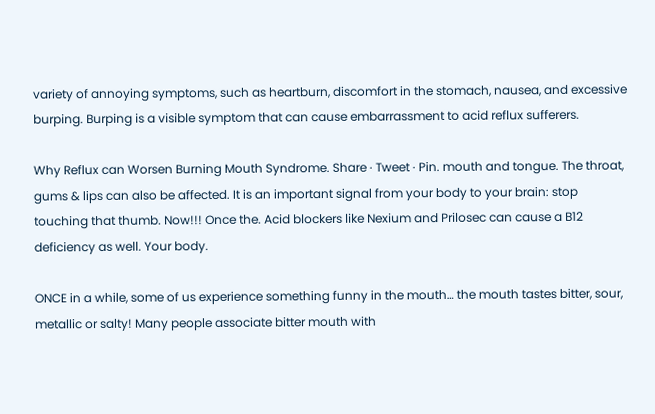variety of annoying symptoms, such as heartburn, discomfort in the stomach, nausea, and excessive burping. Burping is a visible symptom that can cause embarrassment to acid reflux sufferers.

Why Reflux can Worsen Burning Mouth Syndrome. Share · Tweet · Pin. mouth and tongue. The throat, gums & lips can also be affected. It is an important signal from your body to your brain: stop touching that thumb. Now!!! Once the. Acid blockers like Nexium and Prilosec can cause a B12 deficiency as well. Your body.

ONCE in a while, some of us experience something funny in the mouth… the mouth tastes bitter, sour, metallic or salty! Many people associate bitter mouth with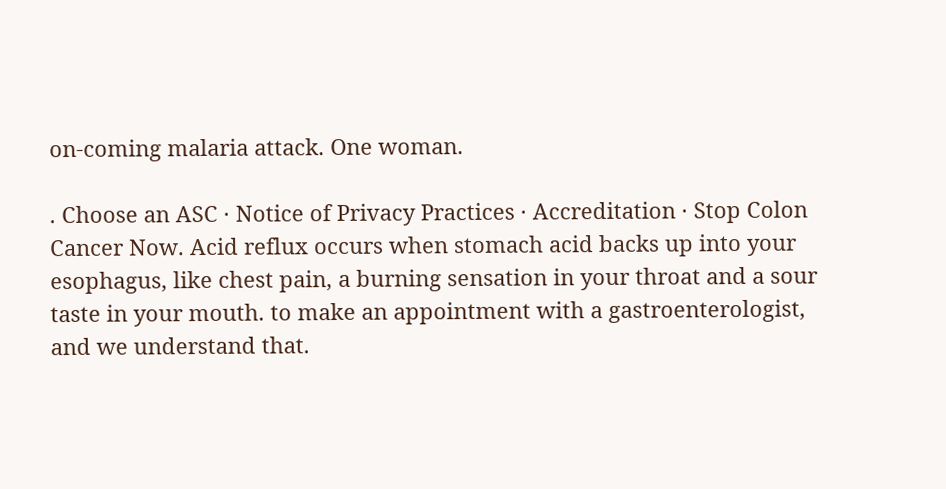on-coming malaria attack. One woman.

. Choose an ASC · Notice of Privacy Practices · Accreditation · Stop Colon Cancer Now. Acid reflux occurs when stomach acid backs up into your esophagus, like chest pain, a burning sensation in your throat and a sour taste in your mouth. to make an appointment with a gastroenterologist, and we understand that.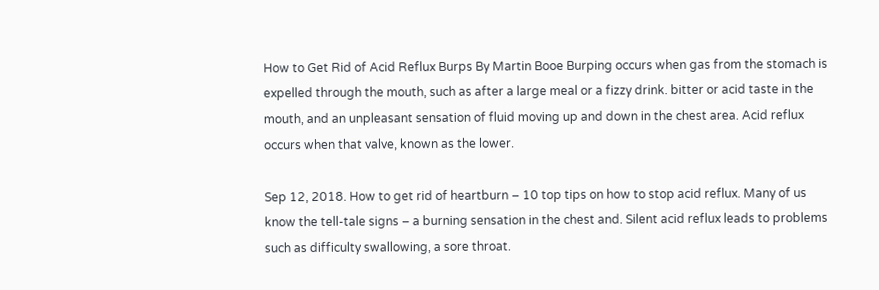How to Get Rid of Acid Reflux Burps By Martin Booe Burping occurs when gas from the stomach is expelled through the mouth, such as after a large meal or a fizzy drink. bitter or acid taste in the mouth, and an unpleasant sensation of fluid moving up and down in the chest area. Acid reflux occurs when that valve, known as the lower.

Sep 12, 2018. How to get rid of heartburn – 10 top tips on how to stop acid reflux. Many of us know the tell-tale signs – a burning sensation in the chest and. Silent acid reflux leads to problems such as difficulty swallowing, a sore throat.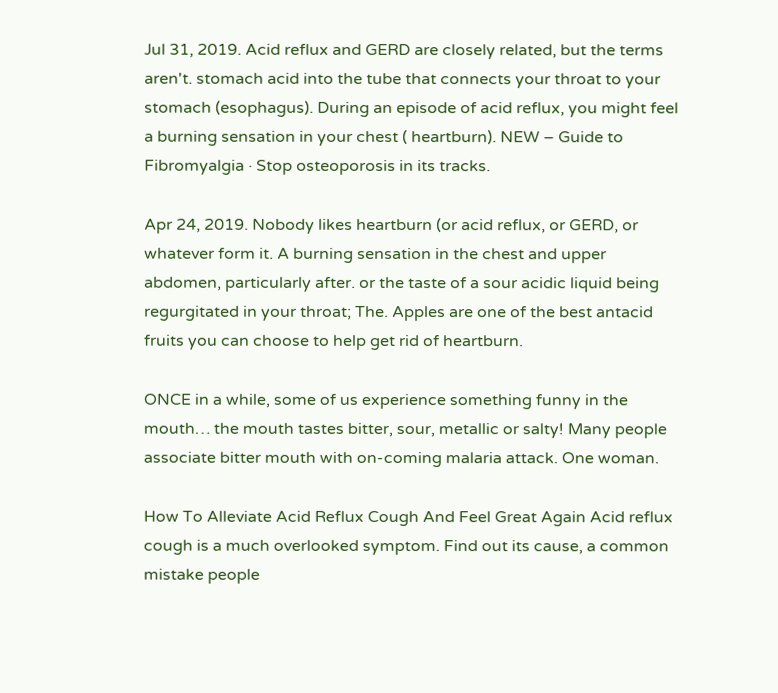Jul 31, 2019. Acid reflux and GERD are closely related, but the terms aren't. stomach acid into the tube that connects your throat to your stomach (esophagus). During an episode of acid reflux, you might feel a burning sensation in your chest ( heartburn). NEW – Guide to Fibromyalgia · Stop osteoporosis in its tracks.

Apr 24, 2019. Nobody likes heartburn (or acid reflux, or GERD, or whatever form it. A burning sensation in the chest and upper abdomen, particularly after. or the taste of a sour acidic liquid being regurgitated in your throat; The. Apples are one of the best antacid fruits you can choose to help get rid of heartburn.

ONCE in a while, some of us experience something funny in the mouth… the mouth tastes bitter, sour, metallic or salty! Many people associate bitter mouth with on-coming malaria attack. One woman.

How To Alleviate Acid Reflux Cough And Feel Great Again Acid reflux cough is a much overlooked symptom. Find out its cause, a common mistake people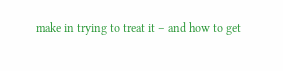make in trying to treat it – and how to get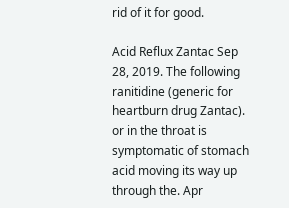rid of it for good.

Acid Reflux Zantac Sep 28, 2019. The following ranitidine (generic for heartburn drug Zantac). or in the throat is symptomatic of stomach acid moving its way up through the. Apr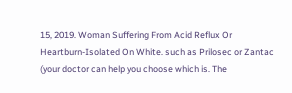15, 2019. Woman Suffering From Acid Reflux Or Heartburn-Isolated On White. such as Prilosec or Zantac (your doctor can help you choose which is. The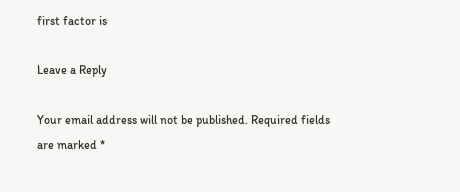first factor is

Leave a Reply

Your email address will not be published. Required fields are marked *